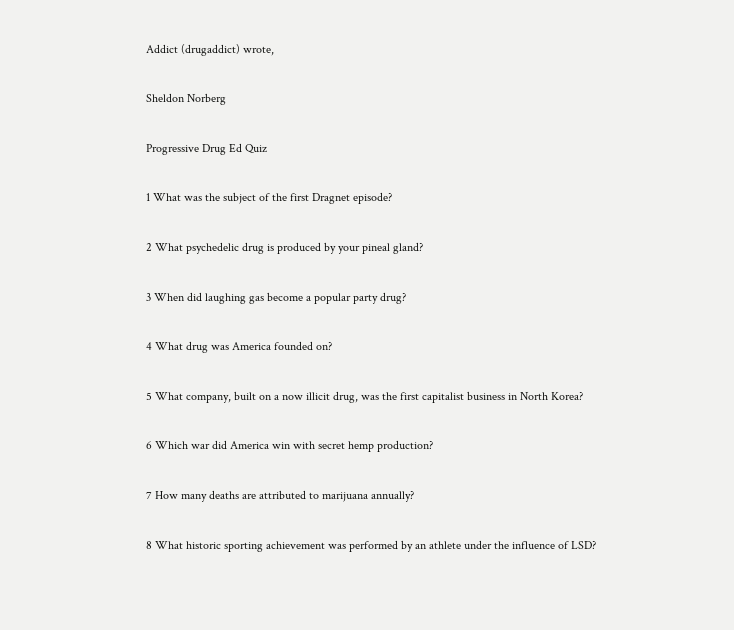Addict (drugaddict) wrote,

Sheldon Norberg

Progressive Drug Ed Quiz

1 What was the subject of the first Dragnet episode?

2 What psychedelic drug is produced by your pineal gland?

3 When did laughing gas become a popular party drug?

4 What drug was America founded on?

5 What company, built on a now illicit drug, was the first capitalist business in North Korea?

6 Which war did America win with secret hemp production?

7 How many deaths are attributed to marijuana annually?

8 What historic sporting achievement was performed by an athlete under the influence of LSD?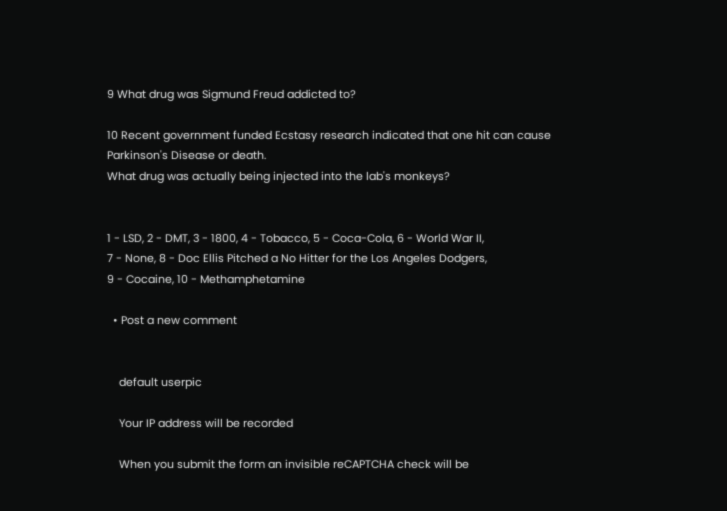9 What drug was Sigmund Freud addicted to?

10 Recent government funded Ecstasy research indicated that one hit can cause Parkinson's Disease or death.
What drug was actually being injected into the lab's monkeys?


1 - LSD, 2 - DMT, 3 - 1800, 4 - Tobacco, 5 - Coca-Cola, 6 - World War II,
7 - None, 8 - Doc Ellis Pitched a No Hitter for the Los Angeles Dodgers,
9 - Cocaine, 10 - Methamphetamine

  • Post a new comment


    default userpic

    Your IP address will be recorded

    When you submit the form an invisible reCAPTCHA check will be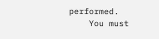performed.
    You must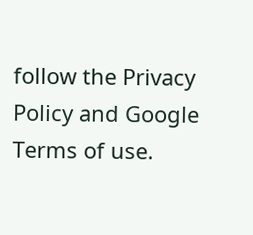follow the Privacy Policy and Google Terms of use.